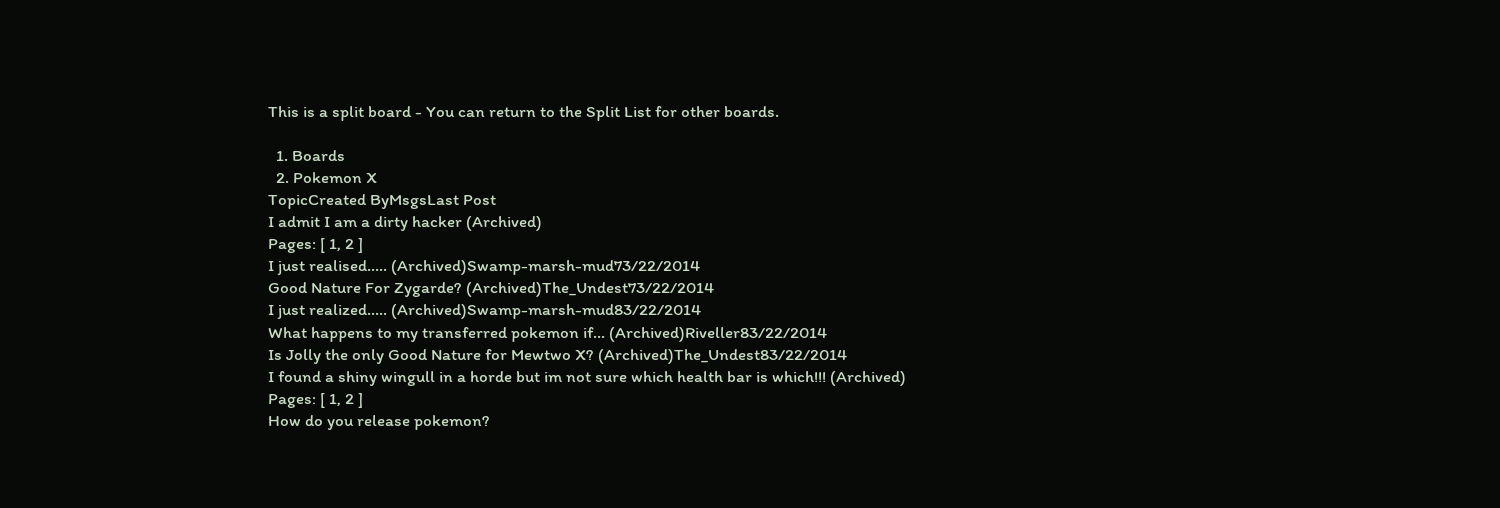This is a split board - You can return to the Split List for other boards.

  1. Boards
  2. Pokemon X
TopicCreated ByMsgsLast Post
I admit I am a dirty hacker (Archived)
Pages: [ 1, 2 ]
I just realised..... (Archived)Swamp-marsh-mud73/22/2014
Good Nature For Zygarde? (Archived)The_Undest73/22/2014
I just realized..... (Archived)Swamp-marsh-mud83/22/2014
What happens to my transferred pokemon if... (Archived)Riveller83/22/2014
Is Jolly the only Good Nature for Mewtwo X? (Archived)The_Undest83/22/2014
I found a shiny wingull in a horde but im not sure which health bar is which!!! (Archived)
Pages: [ 1, 2 ]
How do you release pokemon?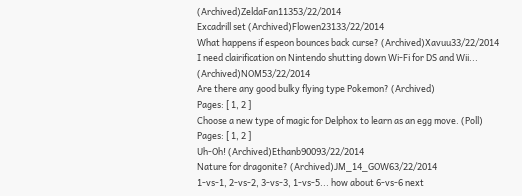(Archived)ZeldaFan11353/22/2014
Excadrill set (Archived)Flowen23133/22/2014
What happens if espeon bounces back curse? (Archived)Xavuu33/22/2014
I need clairification on Nintendo shutting down Wi-Fi for DS and Wii... (Archived)NOM53/22/2014
Are there any good bulky flying type Pokemon? (Archived)
Pages: [ 1, 2 ]
Choose a new type of magic for Delphox to learn as an egg move. (Poll)
Pages: [ 1, 2 ]
Uh-Oh! (Archived)Ethanb90093/22/2014
Nature for dragonite? (Archived)JM_14_GOW63/22/2014
1-vs-1, 2-vs-2, 3-vs-3, 1-vs-5... how about 6-vs-6 next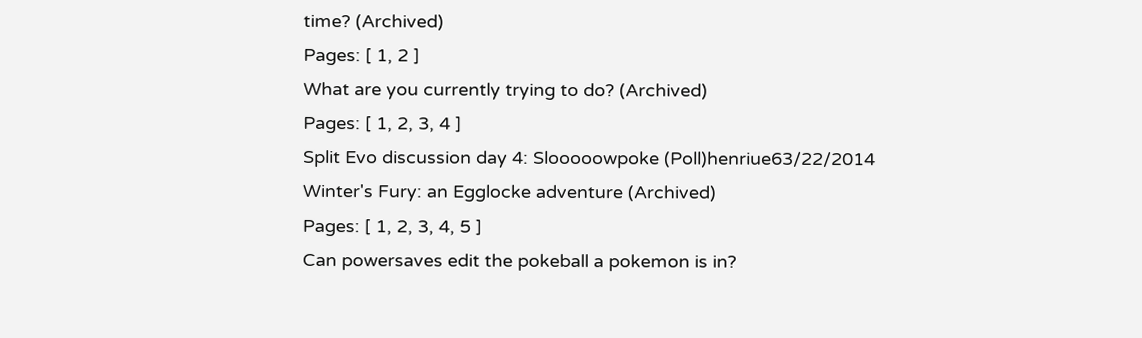time? (Archived)
Pages: [ 1, 2 ]
What are you currently trying to do? (Archived)
Pages: [ 1, 2, 3, 4 ]
Split Evo discussion day 4: Slooooowpoke (Poll)henriue63/22/2014
Winter's Fury: an Egglocke adventure (Archived)
Pages: [ 1, 2, 3, 4, 5 ]
Can powersaves edit the pokeball a pokemon is in?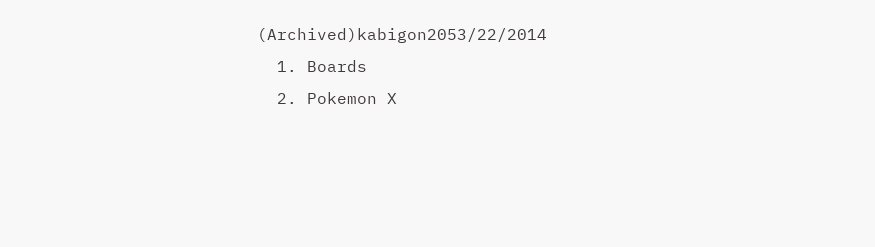(Archived)kabigon2053/22/2014
  1. Boards
  2. Pokemon X